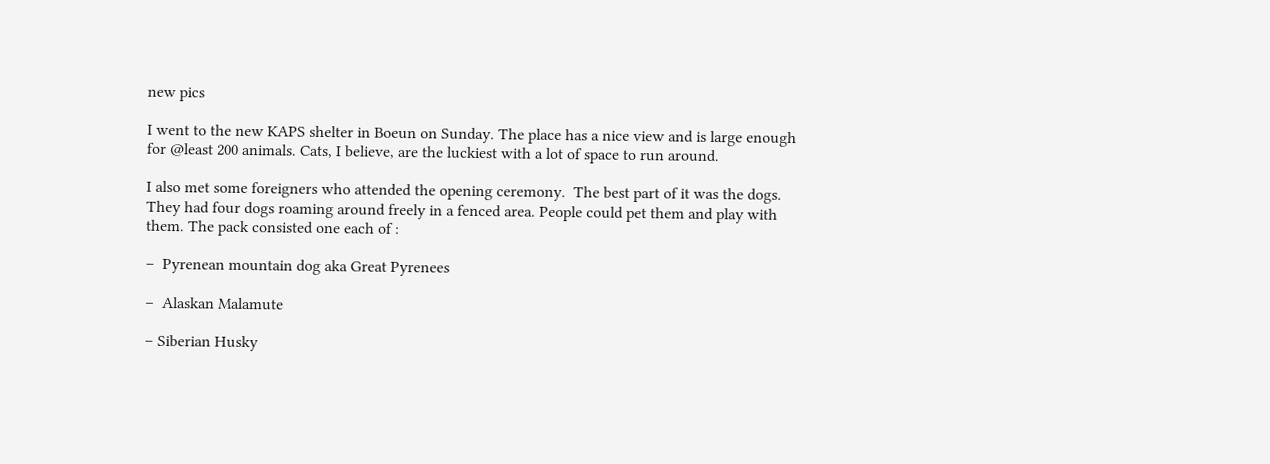new pics

I went to the new KAPS shelter in Boeun on Sunday. The place has a nice view and is large enough for @least 200 animals. Cats, I believe, are the luckiest with a lot of space to run around.

I also met some foreigners who attended the opening ceremony.  The best part of it was the dogs. They had four dogs roaming around freely in a fenced area. People could pet them and play with them. The pack consisted one each of :

–  Pyrenean mountain dog aka Great Pyrenees

–  Alaskan Malamute

– Siberian Husky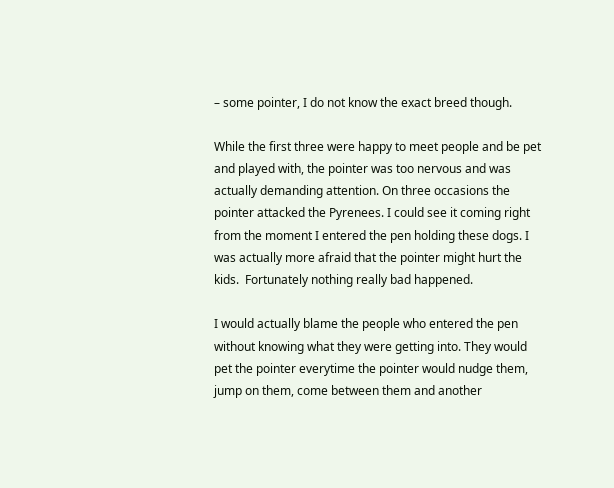– some pointer, I do not know the exact breed though.

While the first three were happy to meet people and be pet and played with, the pointer was too nervous and was actually demanding attention. On three occasions the pointer attacked the Pyrenees. I could see it coming right from the moment I entered the pen holding these dogs. I was actually more afraid that the pointer might hurt the kids.  Fortunately nothing really bad happened.

I would actually blame the people who entered the pen without knowing what they were getting into. They would pet the pointer everytime the pointer would nudge them, jump on them, come between them and another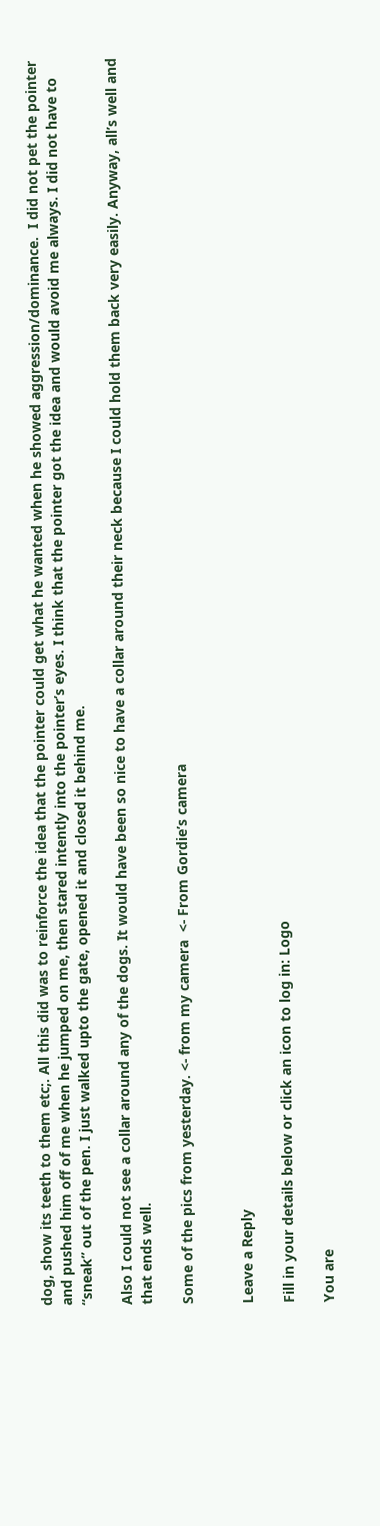dog, show its teeth to them etc;. All this did was to reinforce the idea that the pointer could get what he wanted when he showed aggression/dominance.  I did not pet the pointer and pushed him off of me when he jumped on me, then stared intently into the pointer’s eyes. I think that the pointer got the idea and would avoid me always. I did not have to “sneak” out of the pen. I just walked upto the gate, opened it and closed it behind me.

Also I could not see a collar around any of the dogs. It would have been so nice to have a collar around their neck because I could hold them back very easily. Anyway, all’s well and that ends well.

Some of the pics from yesterday. <- from my camera  <- From Gordie’s camera


Leave a Reply

Fill in your details below or click an icon to log in: Logo

You are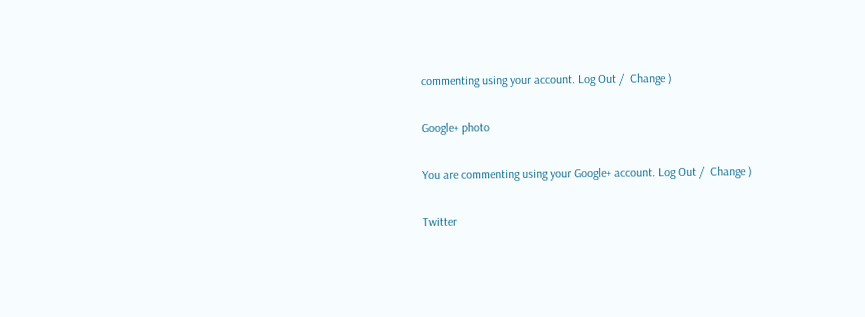commenting using your account. Log Out /  Change )

Google+ photo

You are commenting using your Google+ account. Log Out /  Change )

Twitter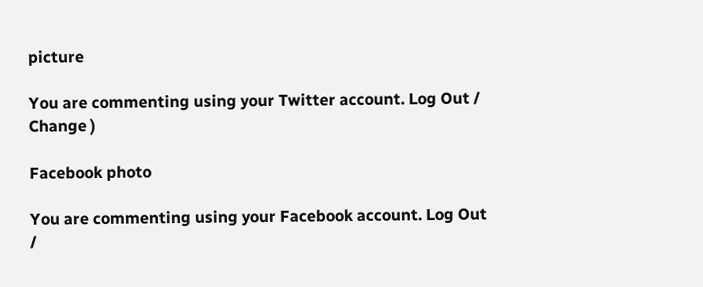picture

You are commenting using your Twitter account. Log Out /  Change )

Facebook photo

You are commenting using your Facebook account. Log Out /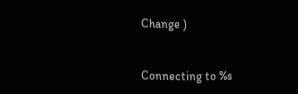Change )


Connecting to %s